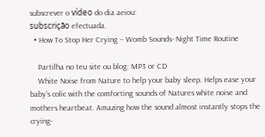subscrever o vídeo do dia aeiou:
subscrição efectuada.
  • How To Stop Her Crying – Womb Sounds- Night Time Routine

    Partilha no teu site ou blog: MP3 or CD
    White Noise from Nature to help your baby sleep. Helps ease your baby’s colic with the comforting sounds of Natures white noise and mothers heartbeat. Amazing how the sound almost instantly stops the crying-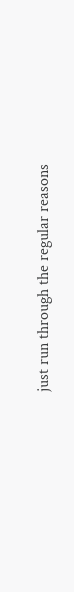just run through the regular reasons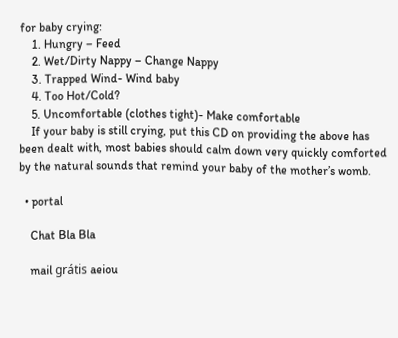for baby crying:
    1. Hungry – Feed
    2. Wet/Dirty Nappy – Change Nappy
    3. Trapped Wind- Wind baby
    4. Too Hot/Cold?
    5. Uncomfortable (clothes tight)- Make comfortable
    If your baby is still crying, put this CD on providing the above has been dealt with, most babies should calm down very quickly comforted by the natural sounds that remind your baby of the mother’s womb.

  • portal

    Chat Bla Bla

    mail grátis aeiou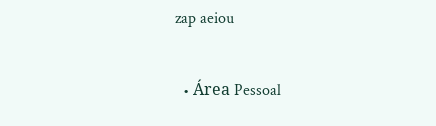zap aeiou

  • Área Pessoal